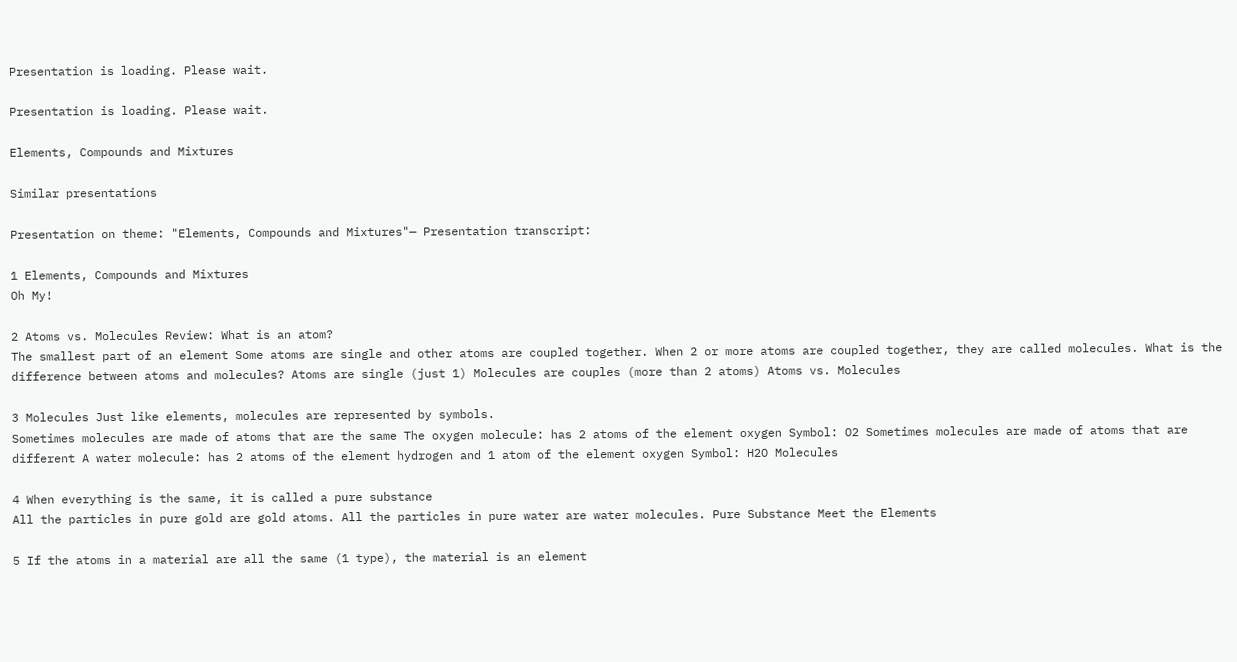Presentation is loading. Please wait.

Presentation is loading. Please wait.

Elements, Compounds and Mixtures

Similar presentations

Presentation on theme: "Elements, Compounds and Mixtures"— Presentation transcript:

1 Elements, Compounds and Mixtures
Oh My!

2 Atoms vs. Molecules Review: What is an atom?
The smallest part of an element Some atoms are single and other atoms are coupled together. When 2 or more atoms are coupled together, they are called molecules. What is the difference between atoms and molecules? Atoms are single (just 1) Molecules are couples (more than 2 atoms) Atoms vs. Molecules

3 Molecules Just like elements, molecules are represented by symbols.
Sometimes molecules are made of atoms that are the same The oxygen molecule: has 2 atoms of the element oxygen Symbol: O2 Sometimes molecules are made of atoms that are different A water molecule: has 2 atoms of the element hydrogen and 1 atom of the element oxygen Symbol: H2O Molecules

4 When everything is the same, it is called a pure substance
All the particles in pure gold are gold atoms. All the particles in pure water are water molecules. Pure Substance Meet the Elements

5 If the atoms in a material are all the same (1 type), the material is an element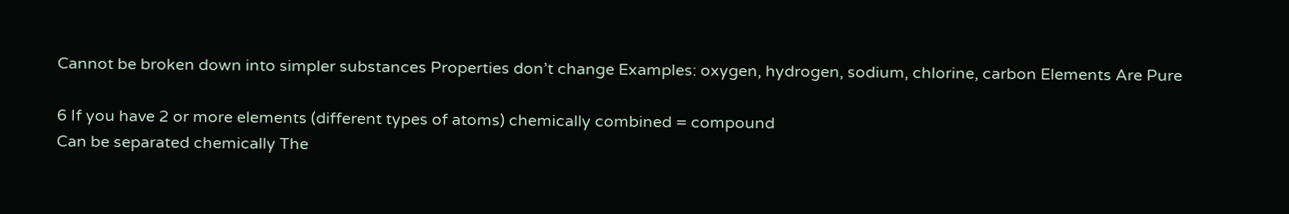Cannot be broken down into simpler substances Properties don’t change Examples: oxygen, hydrogen, sodium, chlorine, carbon Elements Are Pure

6 If you have 2 or more elements (different types of atoms) chemically combined = compound
Can be separated chemically The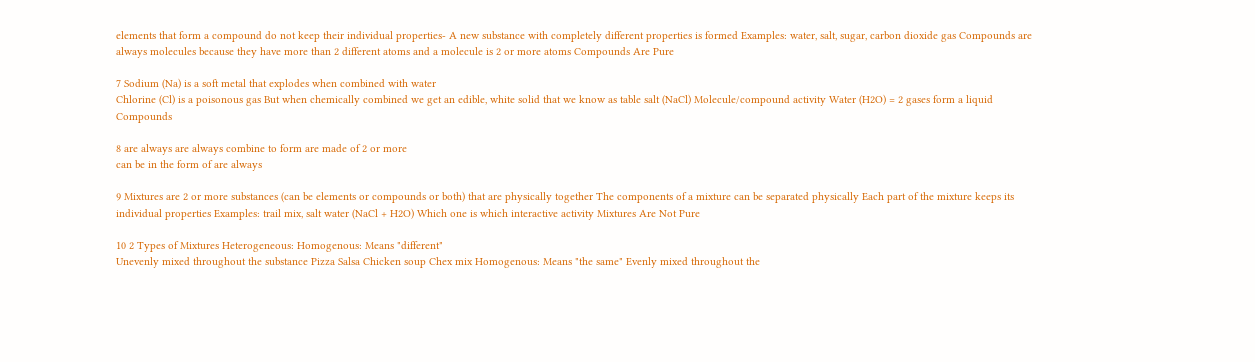elements that form a compound do not keep their individual properties- A new substance with completely different properties is formed Examples: water, salt, sugar, carbon dioxide gas Compounds are always molecules because they have more than 2 different atoms and a molecule is 2 or more atoms Compounds Are Pure

7 Sodium (Na) is a soft metal that explodes when combined with water
Chlorine (Cl) is a poisonous gas But when chemically combined we get an edible, white solid that we know as table salt (NaCl) Molecule/compound activity Water (H2O) = 2 gases form a liquid Compounds

8 are always are always combine to form are made of 2 or more
can be in the form of are always

9 Mixtures are 2 or more substances (can be elements or compounds or both) that are physically together The components of a mixture can be separated physically Each part of the mixture keeps its individual properties Examples: trail mix, salt water (NaCl + H2O) Which one is which interactive activity Mixtures Are Not Pure

10 2 Types of Mixtures Heterogeneous: Homogenous: Means "different"
Unevenly mixed throughout the substance Pizza Salsa Chicken soup Chex mix Homogenous: Means "the same" Evenly mixed throughout the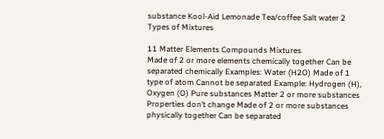substance Kool-Aid Lemonade Tea/coffee Salt water 2 Types of Mixtures

11 Matter Elements Compounds Mixtures
Made of 2 or more elements chemically together Can be separated chemically Examples: Water (H2O) Made of 1 type of atom Cannot be separated Example: Hydrogen (H), Oxygen (O) Pure substances Matter 2 or more substances Properties don’t change Made of 2 or more substances physically together Can be separated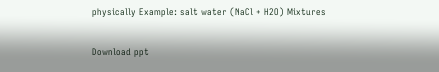physically Example: salt water (NaCl + H2O) Mixtures

Download ppt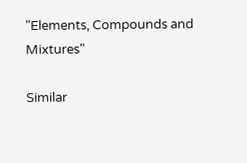"Elements, Compounds and Mixtures"

Similar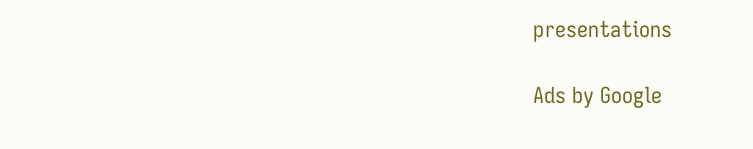presentations

Ads by Google